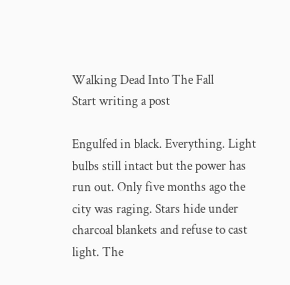Walking Dead Into The Fall
Start writing a post

Engulfed in black. Everything. Light bulbs still intact but the power has run out. Only five months ago the city was raging. Stars hide under charcoal blankets and refuse to cast light. The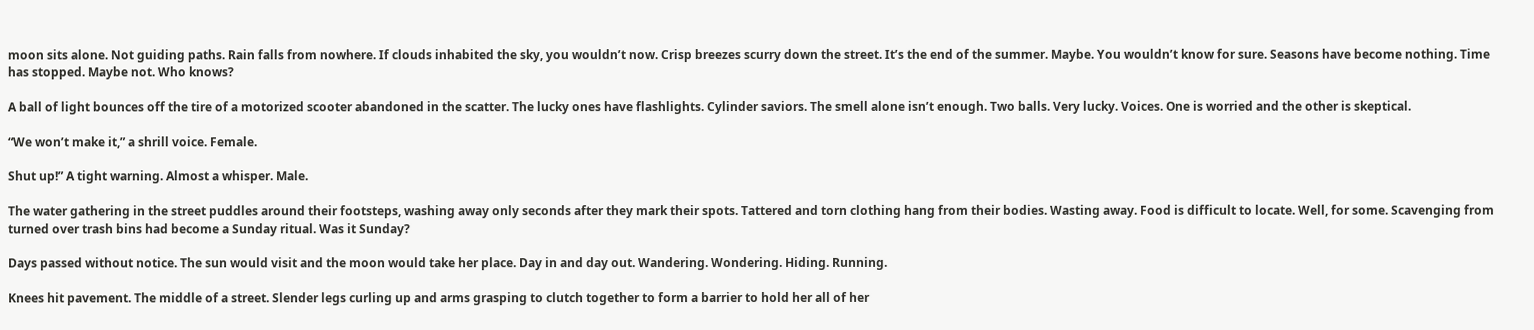moon sits alone. Not guiding paths. Rain falls from nowhere. If clouds inhabited the sky, you wouldn’t now. Crisp breezes scurry down the street. It’s the end of the summer. Maybe. You wouldn’t know for sure. Seasons have become nothing. Time has stopped. Maybe not. Who knows?

A ball of light bounces off the tire of a motorized scooter abandoned in the scatter. The lucky ones have flashlights. Cylinder saviors. The smell alone isn’t enough. Two balls. Very lucky. Voices. One is worried and the other is skeptical.

“We won’t make it,” a shrill voice. Female.

Shut up!” A tight warning. Almost a whisper. Male.

The water gathering in the street puddles around their footsteps, washing away only seconds after they mark their spots. Tattered and torn clothing hang from their bodies. Wasting away. Food is difficult to locate. Well, for some. Scavenging from turned over trash bins had become a Sunday ritual. Was it Sunday?

Days passed without notice. The sun would visit and the moon would take her place. Day in and day out. Wandering. Wondering. Hiding. Running.

Knees hit pavement. The middle of a street. Slender legs curling up and arms grasping to clutch together to form a barrier to hold her all of her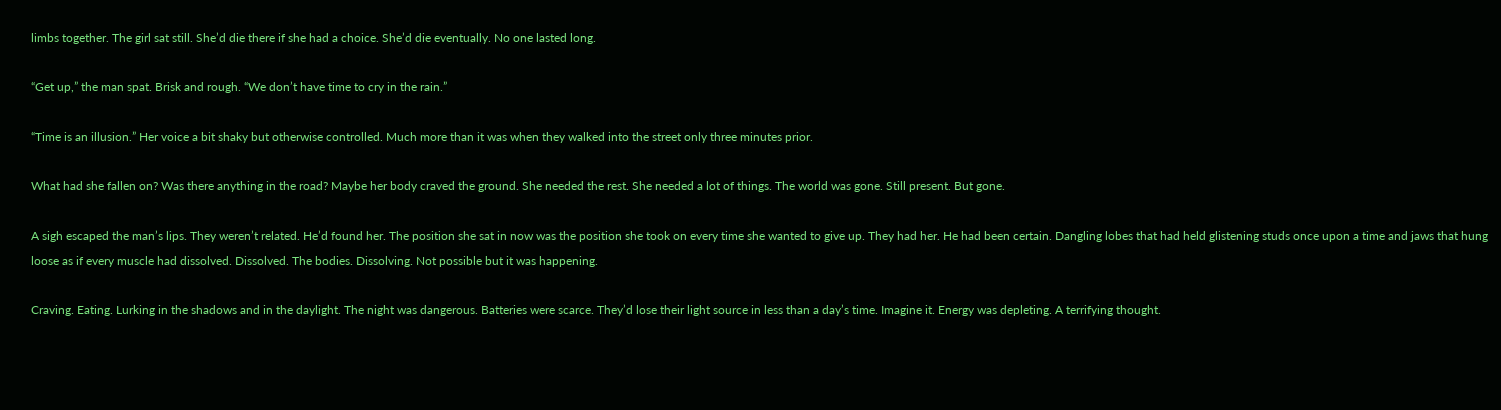limbs together. The girl sat still. She’d die there if she had a choice. She’d die eventually. No one lasted long.

“Get up,” the man spat. Brisk and rough. “We don’t have time to cry in the rain.”

“Time is an illusion.” Her voice a bit shaky but otherwise controlled. Much more than it was when they walked into the street only three minutes prior.

What had she fallen on? Was there anything in the road? Maybe her body craved the ground. She needed the rest. She needed a lot of things. The world was gone. Still present. But gone.

A sigh escaped the man’s lips. They weren’t related. He’d found her. The position she sat in now was the position she took on every time she wanted to give up. They had her. He had been certain. Dangling lobes that had held glistening studs once upon a time and jaws that hung loose as if every muscle had dissolved. Dissolved. The bodies. Dissolving. Not possible but it was happening.

Craving. Eating. Lurking in the shadows and in the daylight. The night was dangerous. Batteries were scarce. They’d lose their light source in less than a day’s time. Imagine it. Energy was depleting. A terrifying thought.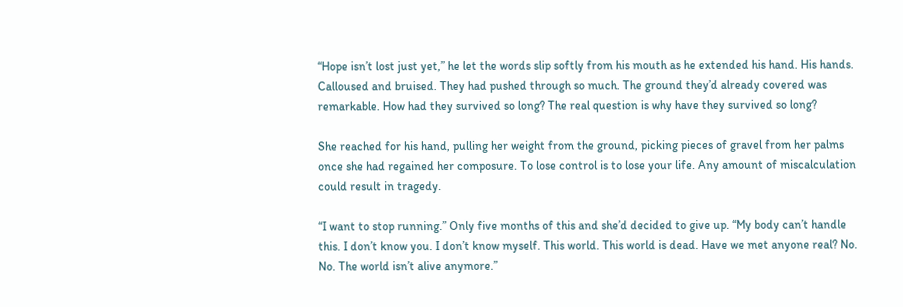“Hope isn’t lost just yet,” he let the words slip softly from his mouth as he extended his hand. His hands. Calloused and bruised. They had pushed through so much. The ground they’d already covered was remarkable. How had they survived so long? The real question is why have they survived so long?

She reached for his hand, pulling her weight from the ground, picking pieces of gravel from her palms once she had regained her composure. To lose control is to lose your life. Any amount of miscalculation could result in tragedy.

“I want to stop running.” Only five months of this and she’d decided to give up. “My body can’t handle this. I don’t know you. I don’t know myself. This world. This world is dead. Have we met anyone real? No. No. The world isn’t alive anymore.”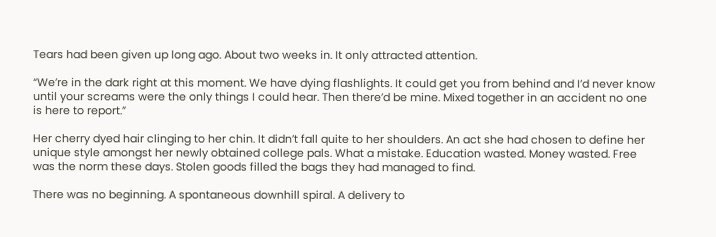Tears had been given up long ago. About two weeks in. It only attracted attention.

“We’re in the dark right at this moment. We have dying flashlights. It could get you from behind and I’d never know until your screams were the only things I could hear. Then there’d be mine. Mixed together in an accident no one is here to report.”

Her cherry dyed hair clinging to her chin. It didn’t fall quite to her shoulders. An act she had chosen to define her unique style amongst her newly obtained college pals. What a mistake. Education wasted. Money wasted. Free was the norm these days. Stolen goods filled the bags they had managed to find.

There was no beginning. A spontaneous downhill spiral. A delivery to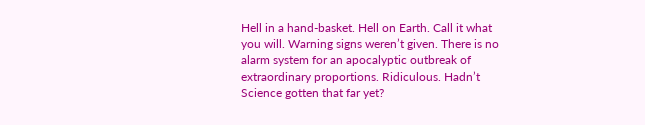Hell in a hand-basket. Hell on Earth. Call it what you will. Warning signs weren’t given. There is no alarm system for an apocalyptic outbreak of extraordinary proportions. Ridiculous. Hadn’t Science gotten that far yet?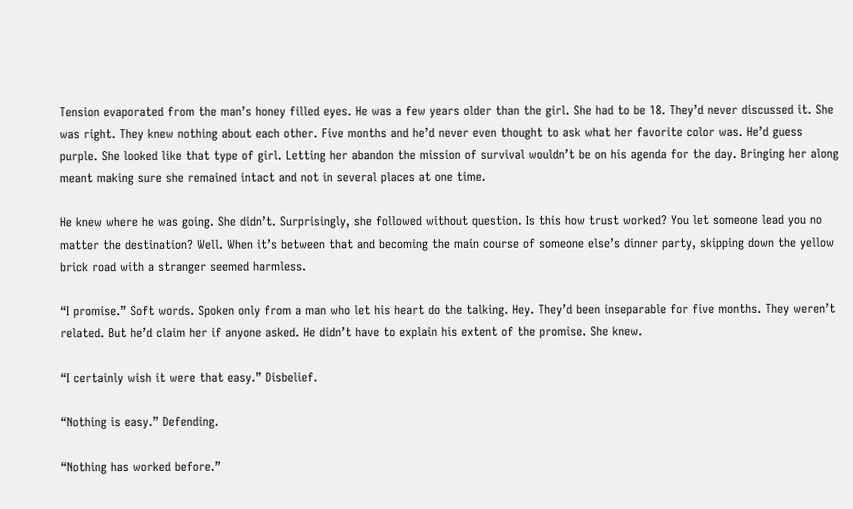Tension evaporated from the man’s honey filled eyes. He was a few years older than the girl. She had to be 18. They’d never discussed it. She was right. They knew nothing about each other. Five months and he’d never even thought to ask what her favorite color was. He’d guess purple. She looked like that type of girl. Letting her abandon the mission of survival wouldn’t be on his agenda for the day. Bringing her along meant making sure she remained intact and not in several places at one time.

He knew where he was going. She didn’t. Surprisingly, she followed without question. Is this how trust worked? You let someone lead you no matter the destination? Well. When it’s between that and becoming the main course of someone else’s dinner party, skipping down the yellow brick road with a stranger seemed harmless.

“I promise.” Soft words. Spoken only from a man who let his heart do the talking. Hey. They’d been inseparable for five months. They weren’t related. But he’d claim her if anyone asked. He didn’t have to explain his extent of the promise. She knew.

“I certainly wish it were that easy.” Disbelief.

“Nothing is easy.” Defending.

“Nothing has worked before.”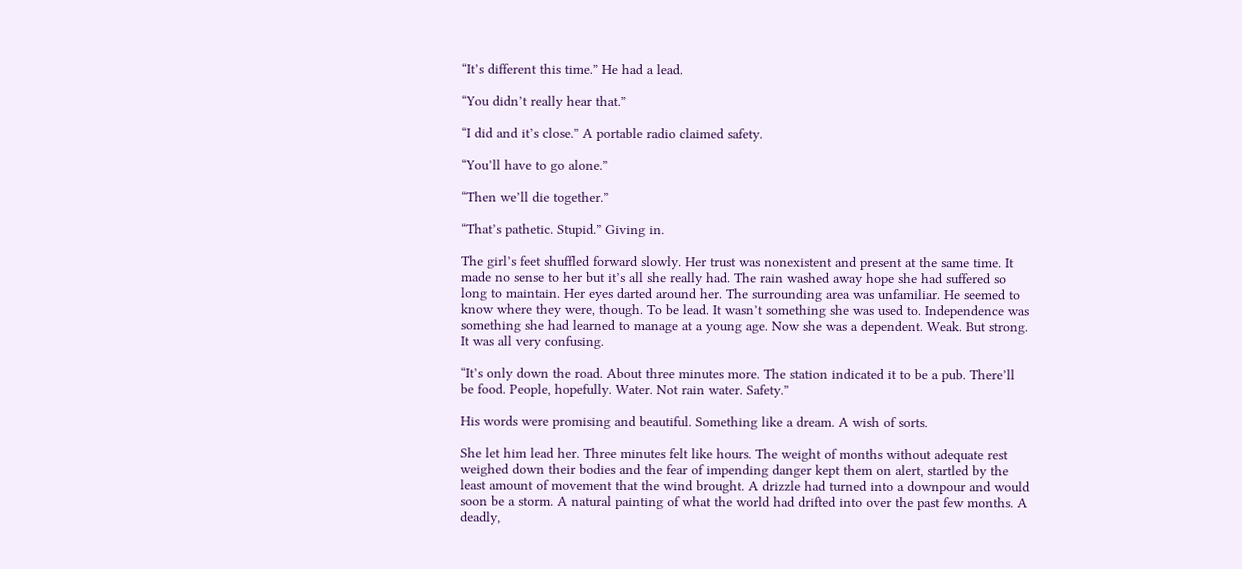“It’s different this time.” He had a lead.

“You didn’t really hear that.”

“I did and it’s close.” A portable radio claimed safety.

“You’ll have to go alone.”

“Then we’ll die together.”

“That’s pathetic. Stupid.” Giving in.

The girl’s feet shuffled forward slowly. Her trust was nonexistent and present at the same time. It made no sense to her but it’s all she really had. The rain washed away hope she had suffered so long to maintain. Her eyes darted around her. The surrounding area was unfamiliar. He seemed to know where they were, though. To be lead. It wasn’t something she was used to. Independence was something she had learned to manage at a young age. Now she was a dependent. Weak. But strong. It was all very confusing.

“It’s only down the road. About three minutes more. The station indicated it to be a pub. There’ll be food. People, hopefully. Water. Not rain water. Safety.”

His words were promising and beautiful. Something like a dream. A wish of sorts.

She let him lead her. Three minutes felt like hours. The weight of months without adequate rest weighed down their bodies and the fear of impending danger kept them on alert, startled by the least amount of movement that the wind brought. A drizzle had turned into a downpour and would soon be a storm. A natural painting of what the world had drifted into over the past few months. A deadly,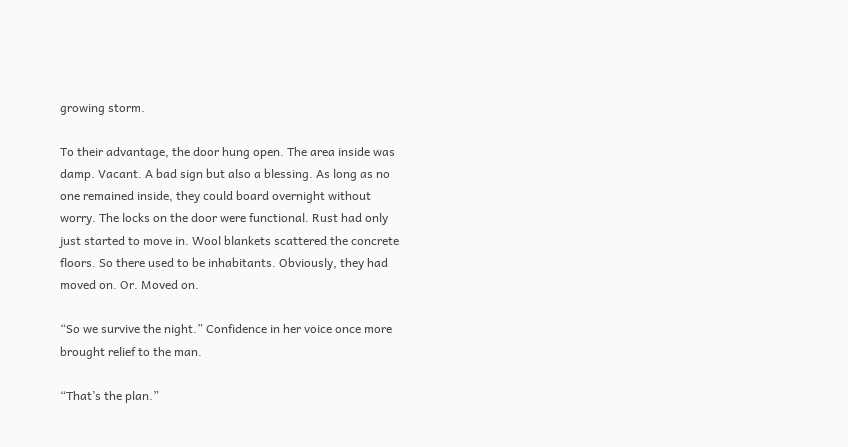growing storm.

To their advantage, the door hung open. The area inside was damp. Vacant. A bad sign but also a blessing. As long as no one remained inside, they could board overnight without worry. The locks on the door were functional. Rust had only just started to move in. Wool blankets scattered the concrete floors. So there used to be inhabitants. Obviously, they had moved on. Or. Moved on.

“So we survive the night.” Confidence in her voice once more brought relief to the man.

“That’s the plan.”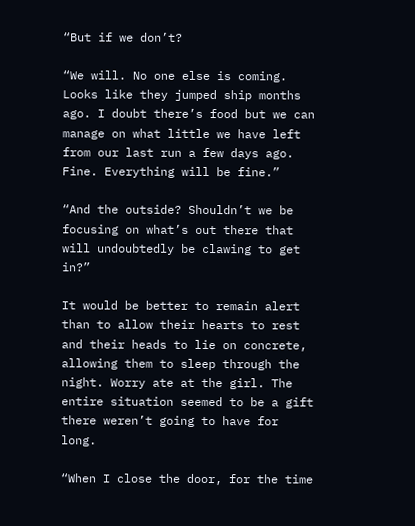“But if we don’t?

“We will. No one else is coming. Looks like they jumped ship months ago. I doubt there’s food but we can manage on what little we have left from our last run a few days ago. Fine. Everything will be fine.”

“And the outside? Shouldn’t we be focusing on what’s out there that will undoubtedly be clawing to get in?”

It would be better to remain alert than to allow their hearts to rest and their heads to lie on concrete, allowing them to sleep through the night. Worry ate at the girl. The entire situation seemed to be a gift there weren’t going to have for long.

“When I close the door, for the time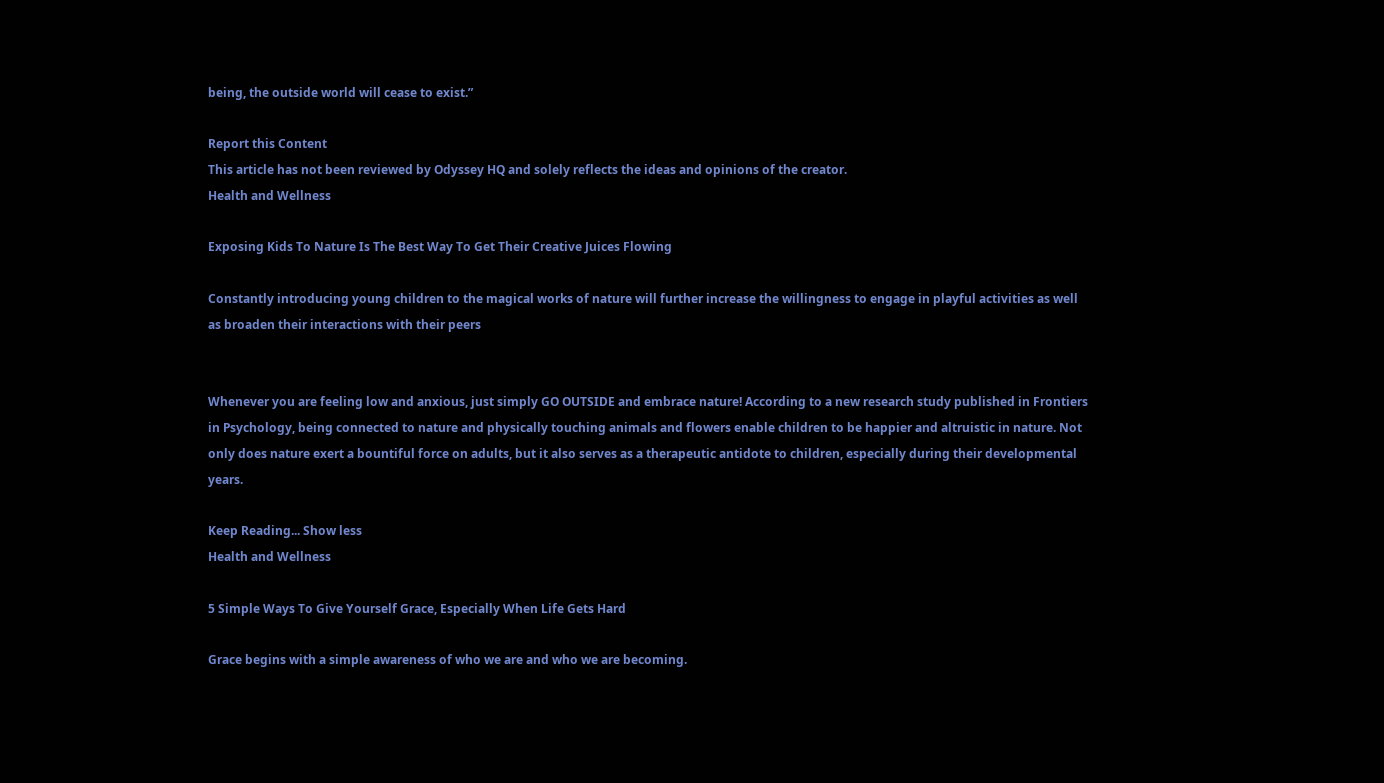being, the outside world will cease to exist.”

Report this Content
This article has not been reviewed by Odyssey HQ and solely reflects the ideas and opinions of the creator.
Health and Wellness

Exposing Kids To Nature Is The Best Way To Get Their Creative Juices Flowing

Constantly introducing young children to the magical works of nature will further increase the willingness to engage in playful activities as well as broaden their interactions with their peers


Whenever you are feeling low and anxious, just simply GO OUTSIDE and embrace nature! According to a new research study published in Frontiers in Psychology, being connected to nature and physically touching animals and flowers enable children to be happier and altruistic in nature. Not only does nature exert a bountiful force on adults, but it also serves as a therapeutic antidote to children, especially during their developmental years.

Keep Reading... Show less
Health and Wellness

5 Simple Ways To Give Yourself Grace, Especially When Life Gets Hard

Grace begins with a simple awareness of who we are and who we are becoming.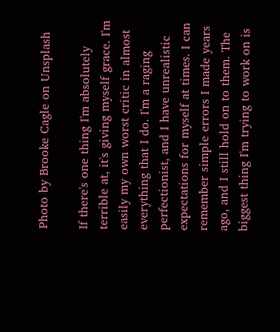Photo by Brooke Cagle on Unsplash

If there's one thing I'm absolutely terrible at, it's giving myself grace. I'm easily my own worst critic in almost everything that I do. I'm a raging perfectionist, and I have unrealistic expectations for myself at times. I can remember simple errors I made years ago, and I still hold on to them. The biggest thing I'm trying to work on is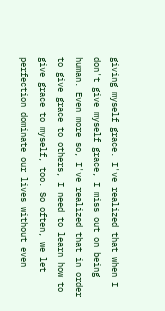giving myself grace. I've realized that when I don't give myself grace, I miss out on being human. Even more so, I've realized that in order to give grace to others, I need to learn how to give grace to myself, too. So often, we let perfection dominate our lives without even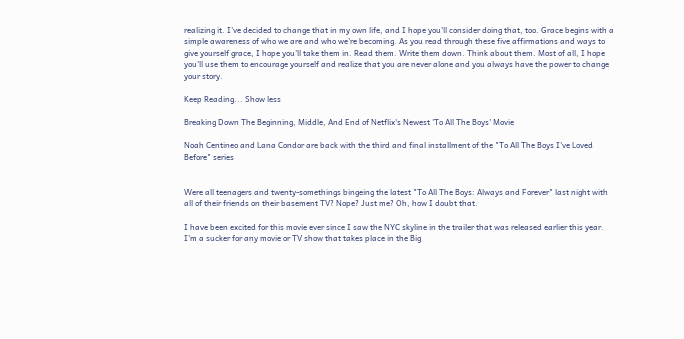realizing it. I've decided to change that in my own life, and I hope you'll consider doing that, too. Grace begins with a simple awareness of who we are and who we're becoming. As you read through these five affirmations and ways to give yourself grace, I hope you'll take them in. Read them. Write them down. Think about them. Most of all, I hope you'll use them to encourage yourself and realize that you are never alone and you always have the power to change your story.

Keep Reading... Show less

Breaking Down The Beginning, Middle, And End of Netflix's Newest 'To All The Boys' Movie

Noah Centineo and Lana Condor are back with the third and final installment of the "To All The Boys I've Loved Before" series


Were all teenagers and twenty-somethings bingeing the latest "To All The Boys: Always and Forever" last night with all of their friends on their basement TV? Nope? Just me? Oh, how I doubt that.

I have been excited for this movie ever since I saw the NYC skyline in the trailer that was released earlier this year. I'm a sucker for any movie or TV show that takes place in the Big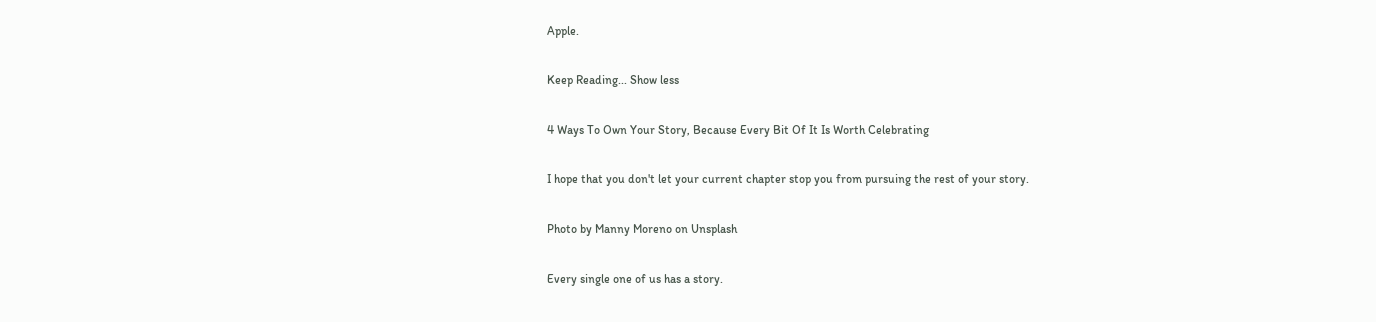Apple.

Keep Reading... Show less

4 Ways To Own Your Story, Because Every Bit Of It Is Worth Celebrating

I hope that you don't let your current chapter stop you from pursuing the rest of your story.

Photo by Manny Moreno on Unsplash

Every single one of us has a story.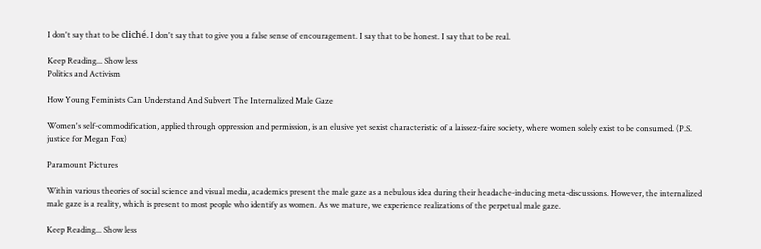I don't say that to be cliché. I don't say that to give you a false sense of encouragement. I say that to be honest. I say that to be real.

Keep Reading... Show less
Politics and Activism

How Young Feminists Can Understand And Subvert The Internalized Male Gaze

Women's self-commodification, applied through oppression and permission, is an elusive yet sexist characteristic of a laissez-faire society, where women solely exist to be consumed. (P.S. justice for Megan Fox)

Paramount Pictures

Within various theories of social science and visual media, academics present the male gaze as a nebulous idea during their headache-inducing meta-discussions. However, the internalized male gaze is a reality, which is present to most people who identify as women. As we mature, we experience realizations of the perpetual male gaze.

Keep Reading... Show less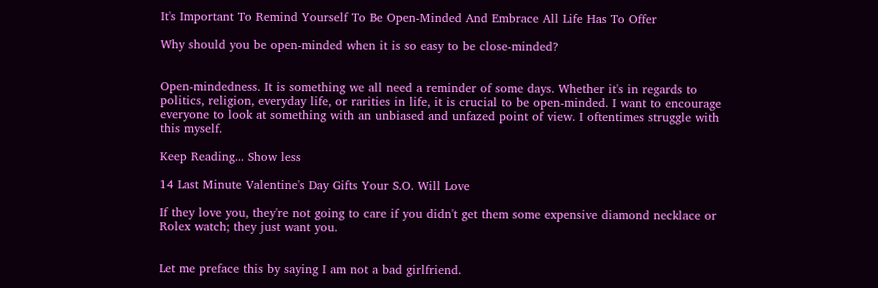It's Important To Remind Yourself To Be Open-Minded And Embrace All Life Has To Offer

Why should you be open-minded when it is so easy to be close-minded?


Open-mindedness. It is something we all need a reminder of some days. Whether it's in regards to politics, religion, everyday life, or rarities in life, it is crucial to be open-minded. I want to encourage everyone to look at something with an unbiased and unfazed point of view. I oftentimes struggle with this myself.

Keep Reading... Show less

14 Last Minute Valentine's Day Gifts Your S.O. Will Love

If they love you, they're not going to care if you didn't get them some expensive diamond necklace or Rolex watch; they just want you.


Let me preface this by saying I am not a bad girlfriend.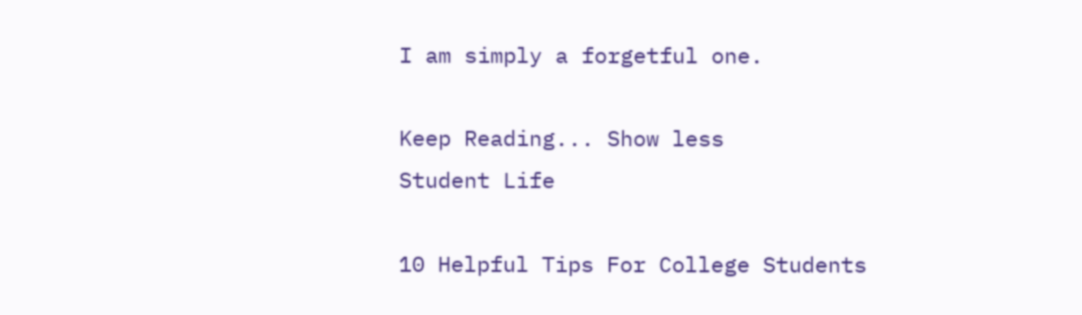I am simply a forgetful one.

Keep Reading... Show less
Student Life

10 Helpful Tips For College Students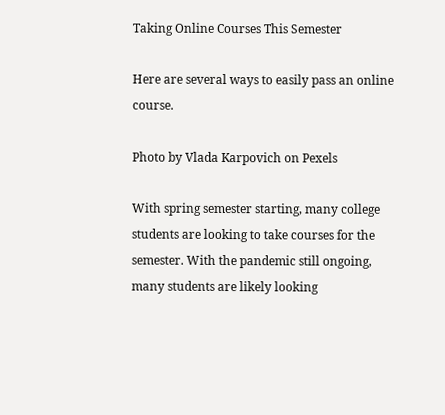Taking Online Courses This Semester

Here are several ways to easily pass an online course.

Photo by Vlada Karpovich on Pexels

With spring semester starting, many college students are looking to take courses for the semester. With the pandemic still ongoing, many students are likely looking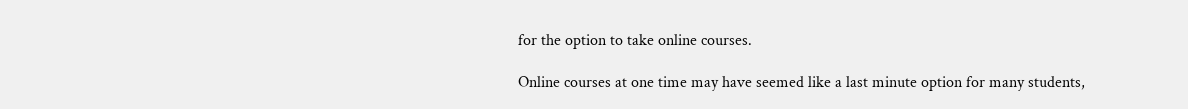for the option to take online courses.

Online courses at one time may have seemed like a last minute option for many students,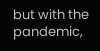but with the pandemic,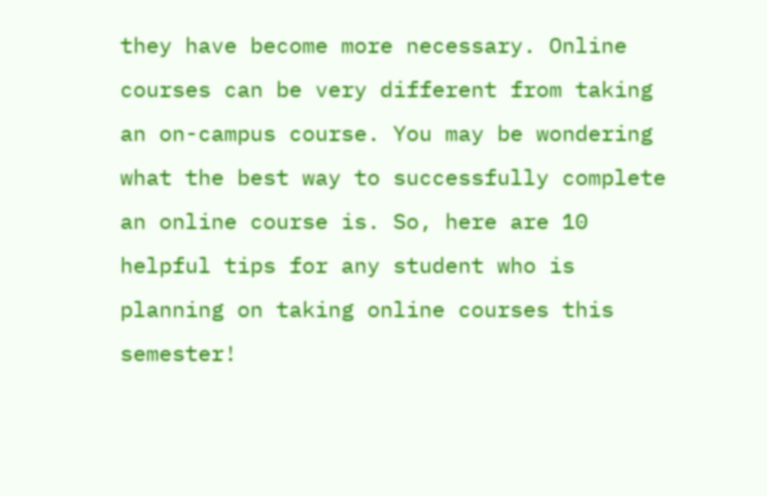they have become more necessary. Online courses can be very different from taking an on-campus course. You may be wondering what the best way to successfully complete an online course is. So, here are 10 helpful tips for any student who is planning on taking online courses this semester!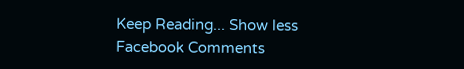Keep Reading... Show less
Facebook Comments